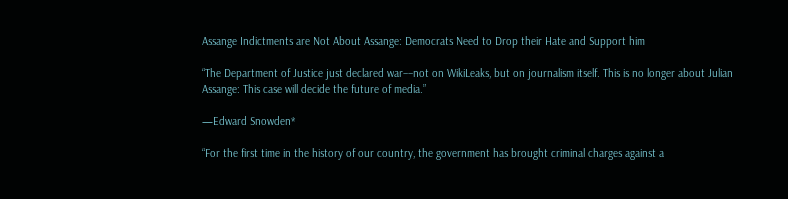Assange Indictments are Not About Assange: Democrats Need to Drop their Hate and Support him

“The Department of Justice just declared war––not on WikiLeaks, but on journalism itself. This is no longer about Julian Assange: This case will decide the future of media.”

—Edward Snowden*

“For the first time in the history of our country, the government has brought criminal charges against a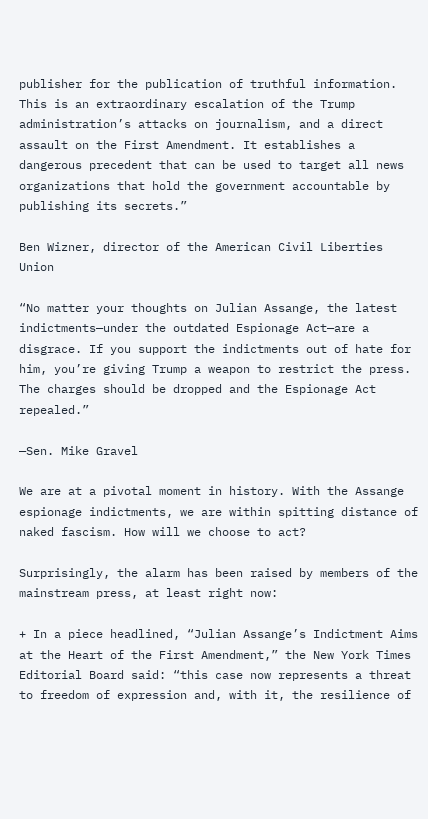publisher for the publication of truthful information. This is an extraordinary escalation of the Trump administration’s attacks on journalism, and a direct assault on the First Amendment. It establishes a dangerous precedent that can be used to target all news organizations that hold the government accountable by publishing its secrets.”

Ben Wizner, director of the American Civil Liberties Union

“No matter your thoughts on Julian Assange, the latest indictments—under the outdated Espionage Act—are a disgrace. If you support the indictments out of hate for him, you’re giving Trump a weapon to restrict the press. The charges should be dropped and the Espionage Act repealed.”

—Sen. Mike Gravel

We are at a pivotal moment in history. With the Assange espionage indictments, we are within spitting distance of naked fascism. How will we choose to act?

Surprisingly, the alarm has been raised by members of the mainstream press, at least right now:

+ In a piece headlined, “Julian Assange’s Indictment Aims at the Heart of the First Amendment,” the New York Times Editorial Board said: “this case now represents a threat to freedom of expression and, with it, the resilience of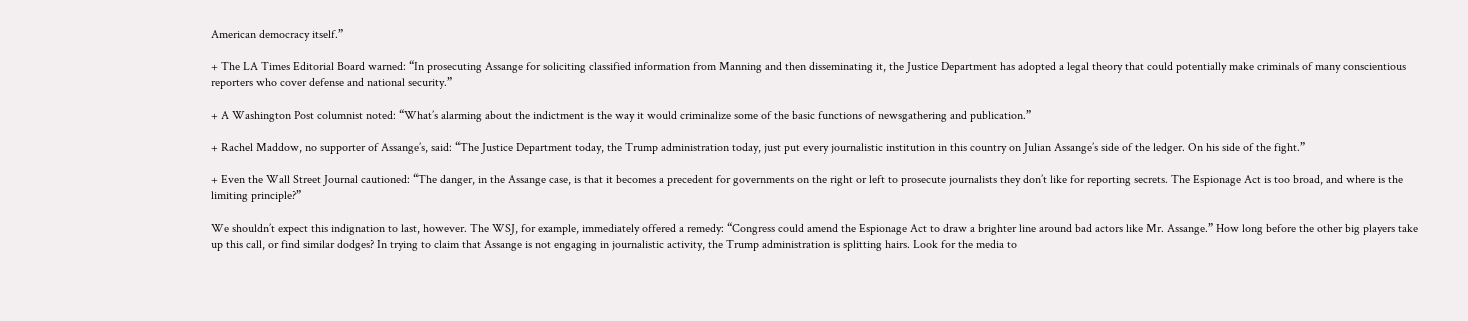American democracy itself.”

+ The LA Times Editorial Board warned: “In prosecuting Assange for soliciting classified information from Manning and then disseminating it, the Justice Department has adopted a legal theory that could potentially make criminals of many conscientious reporters who cover defense and national security.”

+ A Washington Post columnist noted: “What’s alarming about the indictment is the way it would criminalize some of the basic functions of newsgathering and publication.”

+ Rachel Maddow, no supporter of Assange’s, said: “The Justice Department today, the Trump administration today, just put every journalistic institution in this country on Julian Assange’s side of the ledger. On his side of the fight.”

+ Even the Wall Street Journal cautioned: “The danger, in the Assange case, is that it becomes a precedent for governments on the right or left to prosecute journalists they don’t like for reporting secrets. The Espionage Act is too broad, and where is the limiting principle?”

We shouldn’t expect this indignation to last, however. The WSJ, for example, immediately offered a remedy: “Congress could amend the Espionage Act to draw a brighter line around bad actors like Mr. Assange.” How long before the other big players take up this call, or find similar dodges? In trying to claim that Assange is not engaging in journalistic activity, the Trump administration is splitting hairs. Look for the media to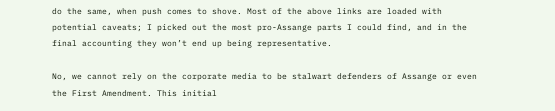do the same, when push comes to shove. Most of the above links are loaded with potential caveats; I picked out the most pro-Assange parts I could find, and in the final accounting they won’t end up being representative.

No, we cannot rely on the corporate media to be stalwart defenders of Assange or even the First Amendment. This initial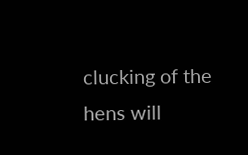clucking of the hens will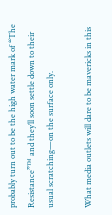probably turn out to be the high water mark of “The Resistance”™ and they’ll soon settle down to their usual scratching—on the surface only.

What media outlets will dare to be mavericks in this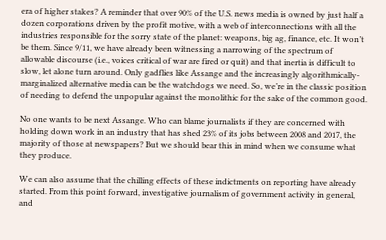era of higher stakes? A reminder that over 90% of the U.S. news media is owned by just half a dozen corporations driven by the profit motive, with a web of interconnections with all the industries responsible for the sorry state of the planet: weapons, big ag, finance, etc. It won’t be them. Since 9/11, we have already been witnessing a narrowing of the spectrum of allowable discourse (i.e., voices critical of war are fired or quit) and that inertia is difficult to slow, let alone turn around. Only gadflies like Assange and the increasingly algorithmically-marginalized alternative media can be the watchdogs we need. So, we’re in the classic position of needing to defend the unpopular against the monolithic for the sake of the common good.

No one wants to be next Assange. Who can blame journalists if they are concerned with holding down work in an industry that has shed 23% of its jobs between 2008 and 2017, the majority of those at newspapers? But we should bear this in mind when we consume what they produce.

We can also assume that the chilling effects of these indictments on reporting have already started. From this point forward, investigative journalism of government activity in general, and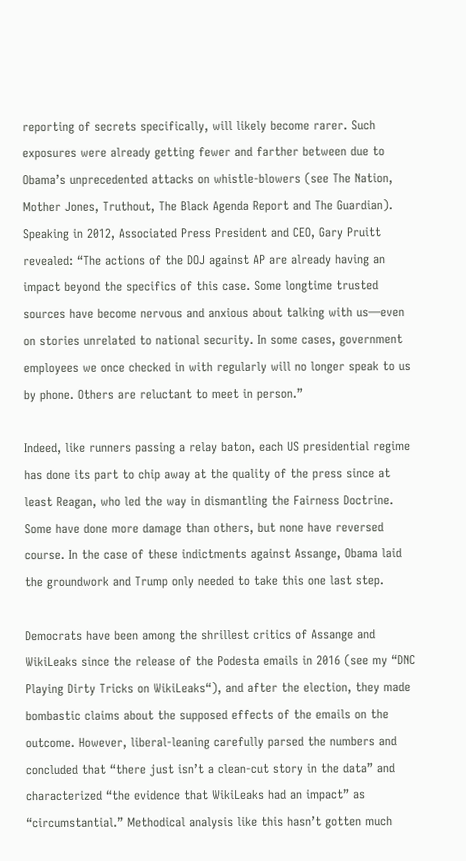reporting of secrets specifically, will likely become rarer. Such exposures were already getting fewer and farther between due to Obama’s unprecedented attacks on whistle-blowers (see The Nation, Mother Jones, Truthout, The Black Agenda Report and The Guardian). Speaking in 2012, Associated Press President and CEO, Gary Pruitt revealed: “The actions of the DOJ against AP are already having an impact beyond the specifics of this case. Some longtime trusted sources have become nervous and anxious about talking with us—even on stories unrelated to national security. In some cases, government employees we once checked in with regularly will no longer speak to us by phone. Others are reluctant to meet in person.”

Indeed, like runners passing a relay baton, each US presidential regime has done its part to chip away at the quality of the press since at least Reagan, who led the way in dismantling the Fairness Doctrine. Some have done more damage than others, but none have reversed course. In the case of these indictments against Assange, Obama laid the groundwork and Trump only needed to take this one last step.

Democrats have been among the shrillest critics of Assange and WikiLeaks since the release of the Podesta emails in 2016 (see my “DNC Playing Dirty Tricks on WikiLeaks“), and after the election, they made bombastic claims about the supposed effects of the emails on the outcome. However, liberal-leaning carefully parsed the numbers and concluded that “there just isn’t a clean-cut story in the data” and characterized “the evidence that WikiLeaks had an impact” as “circumstantial.” Methodical analysis like this hasn’t gotten much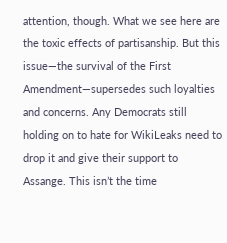attention, though. What we see here are the toxic effects of partisanship. But this issue—the survival of the First Amendment—supersedes such loyalties and concerns. Any Democrats still holding on to hate for WikiLeaks need to drop it and give their support to Assange. This isn’t the time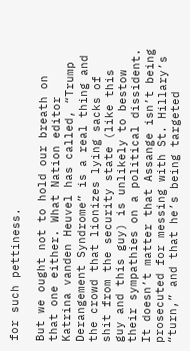for such pettiness.

But we ought not to hold our breath on that one either. What Nation editor Katrina vanden Heuvel has called, “Trump Derangement Syndrome” is a real thing and the crowd that lionizes lying sacks of shit from the security state (like this guy and this guy) is unlikely to bestow their sympathies on a political dissident. It doesn’t matter that Assange isn’t being prosecuted for messing with St. Hillary’s “turn,” and that he’s being targeted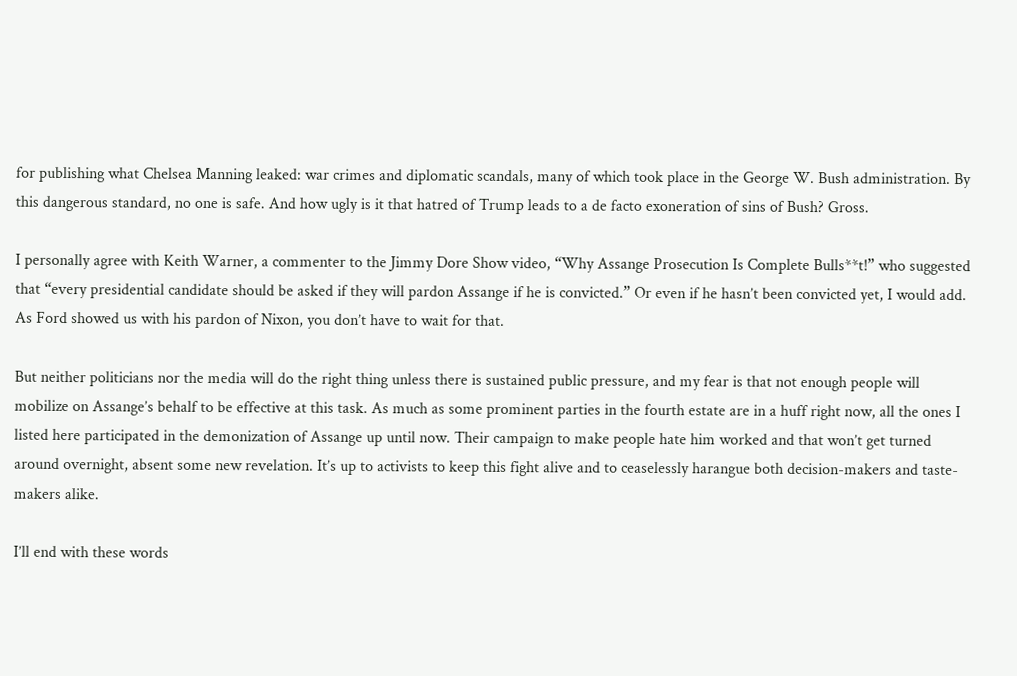for publishing what Chelsea Manning leaked: war crimes and diplomatic scandals, many of which took place in the George W. Bush administration. By this dangerous standard, no one is safe. And how ugly is it that hatred of Trump leads to a de facto exoneration of sins of Bush? Gross.

I personally agree with Keith Warner, a commenter to the Jimmy Dore Show video, “Why Assange Prosecution Is Complete Bulls**t!” who suggested that “every presidential candidate should be asked if they will pardon Assange if he is convicted.” Or even if he hasn’t been convicted yet, I would add. As Ford showed us with his pardon of Nixon, you don’t have to wait for that.

But neither politicians nor the media will do the right thing unless there is sustained public pressure, and my fear is that not enough people will mobilize on Assange’s behalf to be effective at this task. As much as some prominent parties in the fourth estate are in a huff right now, all the ones I listed here participated in the demonization of Assange up until now. Their campaign to make people hate him worked and that won’t get turned around overnight, absent some new revelation. It’s up to activists to keep this fight alive and to ceaselessly harangue both decision-makers and taste-makers alike.

I’ll end with these words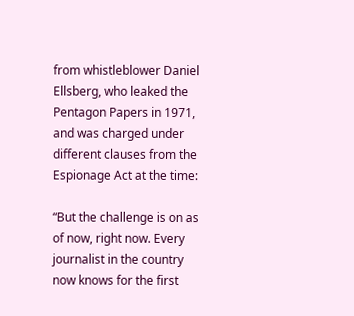from whistleblower Daniel Ellsberg, who leaked the Pentagon Papers in 1971, and was charged under different clauses from the Espionage Act at the time:

“But the challenge is on as of now, right now. Every journalist in the country now knows for the first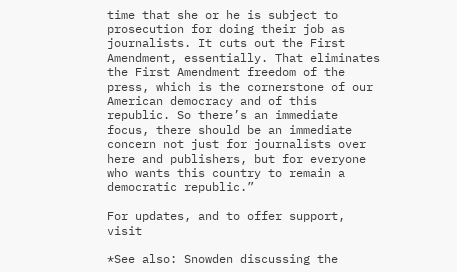time that she or he is subject to prosecution for doing their job as journalists. It cuts out the First Amendment, essentially. That eliminates the First Amendment freedom of the press, which is the cornerstone of our American democracy and of this republic. So there’s an immediate focus, there should be an immediate concern not just for journalists over here and publishers, but for everyone who wants this country to remain a democratic republic.”

For updates, and to offer support, visit

*See also: Snowden discussing the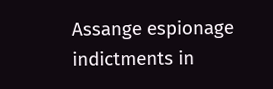Assange espionage indictments in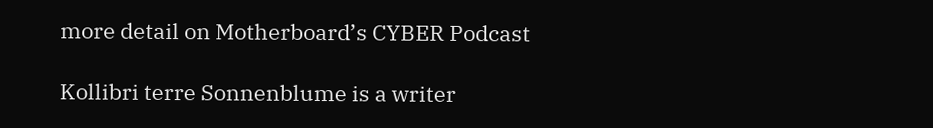more detail on Motherboard’s CYBER Podcast

Kollibri terre Sonnenblume is a writer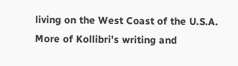living on the West Coast of the U.S.A. More of Kollibri’s writing and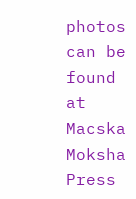photos can be found at Macska Moksha Press